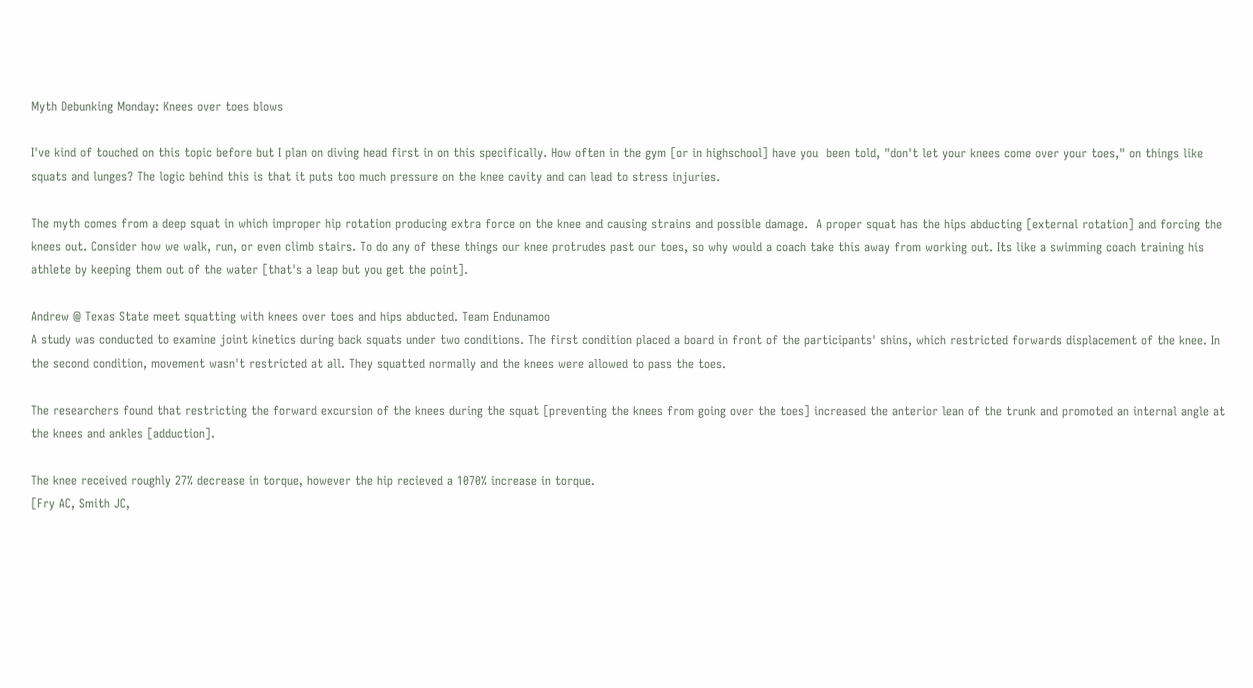Myth Debunking Monday: Knees over toes blows

I've kind of touched on this topic before but I plan on diving head first in on this specifically. How often in the gym [or in highschool] have you  been told, "don't let your knees come over your toes," on things like squats and lunges? The logic behind this is that it puts too much pressure on the knee cavity and can lead to stress injuries.

The myth comes from a deep squat in which improper hip rotation producing extra force on the knee and causing strains and possible damage.  A proper squat has the hips abducting [external rotation] and forcing the knees out. Consider how we walk, run, or even climb stairs. To do any of these things our knee protrudes past our toes, so why would a coach take this away from working out. Its like a swimming coach training his athlete by keeping them out of the water [that's a leap but you get the point].

Andrew @ Texas State meet squatting with knees over toes and hips abducted. Team Endunamoo
A study was conducted to examine joint kinetics during back squats under two conditions. The first condition placed a board in front of the participants' shins, which restricted forwards displacement of the knee. In the second condition, movement wasn't restricted at all. They squatted normally and the knees were allowed to pass the toes.

The researchers found that restricting the forward excursion of the knees during the squat [preventing the knees from going over the toes] increased the anterior lean of the trunk and promoted an internal angle at the knees and ankles [adduction].

The knee received roughly 27% decrease in torque, however the hip recieved a 1070% increase in torque.
[Fry AC, Smith JC,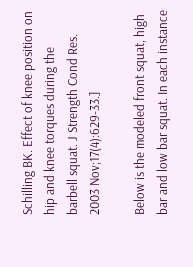Schilling BK. Effect of knee position on hip and knee torques during the barbell squat. J Strength Cond Res. 2003 Nov;17(4):629-33.]

Below is the modeled front squat, high bar and low bar squat. In each instance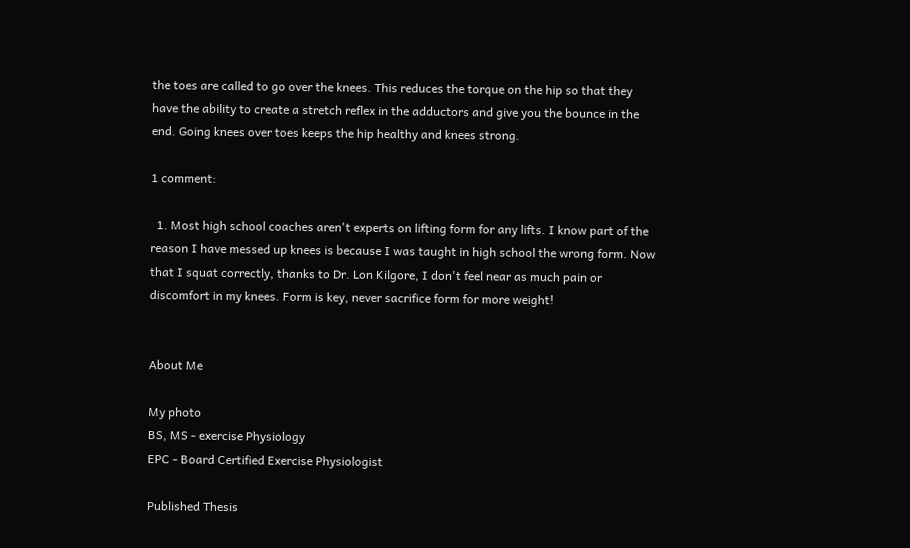the toes are called to go over the knees. This reduces the torque on the hip so that they have the ability to create a stretch reflex in the adductors and give you the bounce in the end. Going knees over toes keeps the hip healthy and knees strong.

1 comment:

  1. Most high school coaches aren't experts on lifting form for any lifts. I know part of the reason I have messed up knees is because I was taught in high school the wrong form. Now that I squat correctly, thanks to Dr. Lon Kilgore, I don't feel near as much pain or discomfort in my knees. Form is key, never sacrifice form for more weight!


About Me

My photo
BS, MS - exercise Physiology
EPC - Board Certified Exercise Physiologist

Published Thesis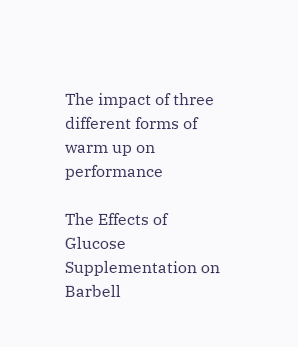The impact of three different forms of warm up on performance

The Effects of Glucose Supplementation on Barbell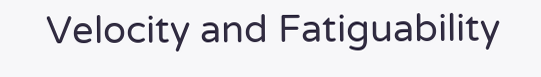Velocity and Fatiguability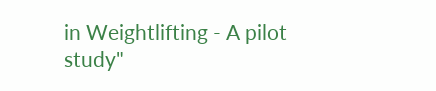in Weightlifting - A pilot study"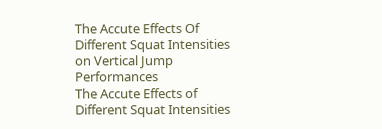The Accute Effects Of Different Squat Intensities on Vertical Jump Performances
The Accute Effects of Different Squat Intensities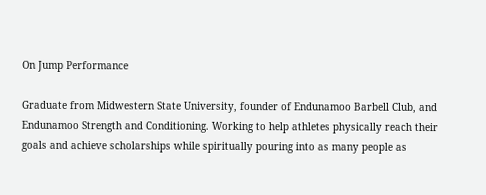On Jump Performance

Graduate from Midwestern State University, founder of Endunamoo Barbell Club, and Endunamoo Strength and Conditioning. Working to help athletes physically reach their goals and achieve scholarships while spiritually pouring into as many people as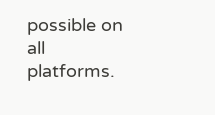possible on all platforms.